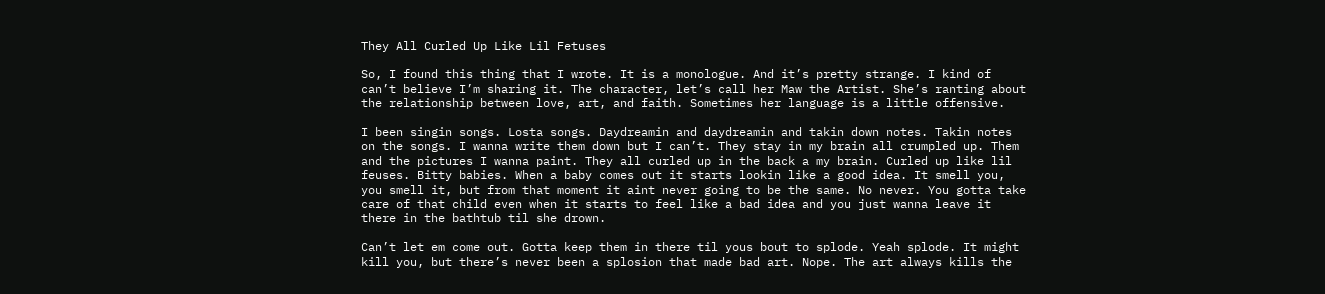They All Curled Up Like Lil Fetuses

So, I found this thing that I wrote. It is a monologue. And it’s pretty strange. I kind of can’t believe I’m sharing it. The character, let’s call her Maw the Artist. She’s ranting about the relationship between love, art, and faith. Sometimes her language is a little offensive.

I been singin songs. Losta songs. Daydreamin and daydreamin and takin down notes. Takin notes on the songs. I wanna write them down but I can’t. They stay in my brain all crumpled up. Them and the pictures I wanna paint. They all curled up in the back a my brain. Curled up like lil feuses. Bitty babies. When a baby comes out it starts lookin like a good idea. It smell you, you smell it, but from that moment it aint never going to be the same. No never. You gotta take care of that child even when it starts to feel like a bad idea and you just wanna leave it there in the bathtub til she drown.

Can’t let em come out. Gotta keep them in there til yous bout to splode. Yeah splode. It might kill you, but there’s never been a splosion that made bad art. Nope. The art always kills the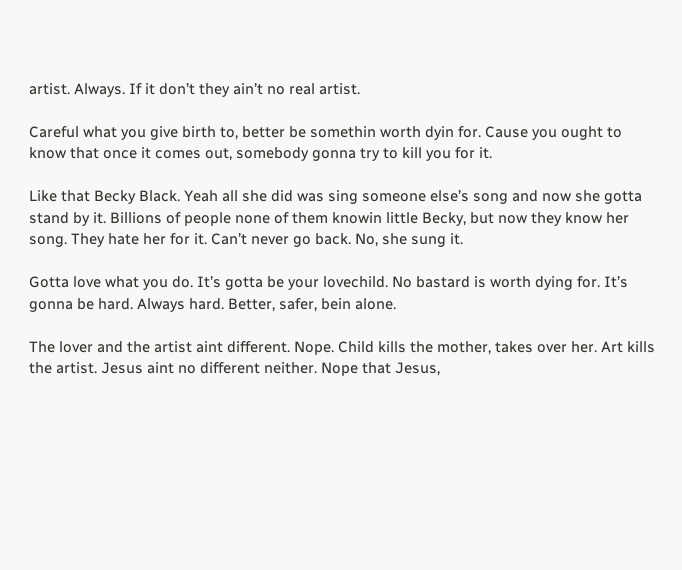artist. Always. If it don’t they ain’t no real artist.

Careful what you give birth to, better be somethin worth dyin for. Cause you ought to know that once it comes out, somebody gonna try to kill you for it.

Like that Becky Black. Yeah all she did was sing someone else’s song and now she gotta stand by it. Billions of people none of them knowin little Becky, but now they know her song. They hate her for it. Can’t never go back. No, she sung it.

Gotta love what you do. It’s gotta be your lovechild. No bastard is worth dying for. It’s gonna be hard. Always hard. Better, safer, bein alone.

The lover and the artist aint different. Nope. Child kills the mother, takes over her. Art kills the artist. Jesus aint no different neither. Nope that Jesus,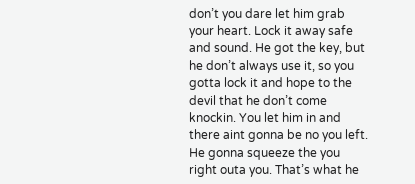don’t you dare let him grab your heart. Lock it away safe and sound. He got the key, but he don’t always use it, so you gotta lock it and hope to the devil that he don’t come knockin. You let him in and there aint gonna be no you left. He gonna squeeze the you right outa you. That’s what he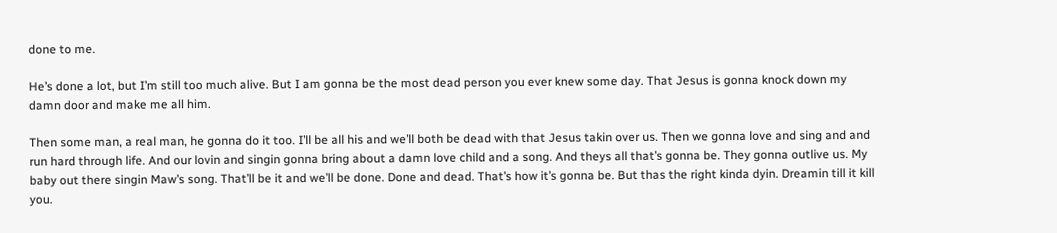done to me.

He’s done a lot, but I’m still too much alive. But I am gonna be the most dead person you ever knew some day. That Jesus is gonna knock down my damn door and make me all him.

Then some man, a real man, he gonna do it too. I’ll be all his and we’ll both be dead with that Jesus takin over us. Then we gonna love and sing and and run hard through life. And our lovin and singin gonna bring about a damn love child and a song. And theys all that’s gonna be. They gonna outlive us. My baby out there singin Maw’s song. That’ll be it and we’ll be done. Done and dead. That’s how it’s gonna be. But thas the right kinda dyin. Dreamin till it kill you.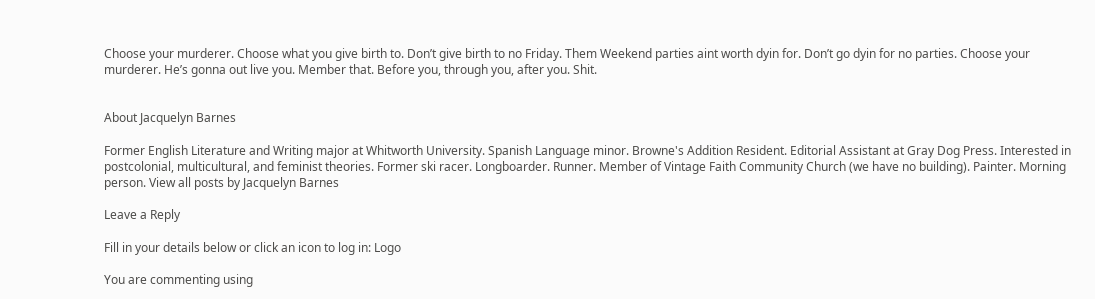Choose your murderer. Choose what you give birth to. Don’t give birth to no Friday. Them Weekend parties aint worth dyin for. Don’t go dyin for no parties. Choose your murderer. He’s gonna out live you. Member that. Before you, through you, after you. Shit.


About Jacquelyn Barnes

Former English Literature and Writing major at Whitworth University. Spanish Language minor. Browne's Addition Resident. Editorial Assistant at Gray Dog Press. Interested in postcolonial, multicultural, and feminist theories. Former ski racer. Longboarder. Runner. Member of Vintage Faith Community Church (we have no building). Painter. Morning person. View all posts by Jacquelyn Barnes

Leave a Reply

Fill in your details below or click an icon to log in: Logo

You are commenting using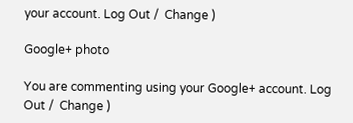your account. Log Out /  Change )

Google+ photo

You are commenting using your Google+ account. Log Out /  Change )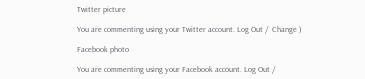Twitter picture

You are commenting using your Twitter account. Log Out /  Change )

Facebook photo

You are commenting using your Facebook account. Log Out /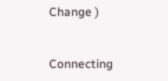Change )


Connecting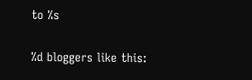to %s

%d bloggers like this: